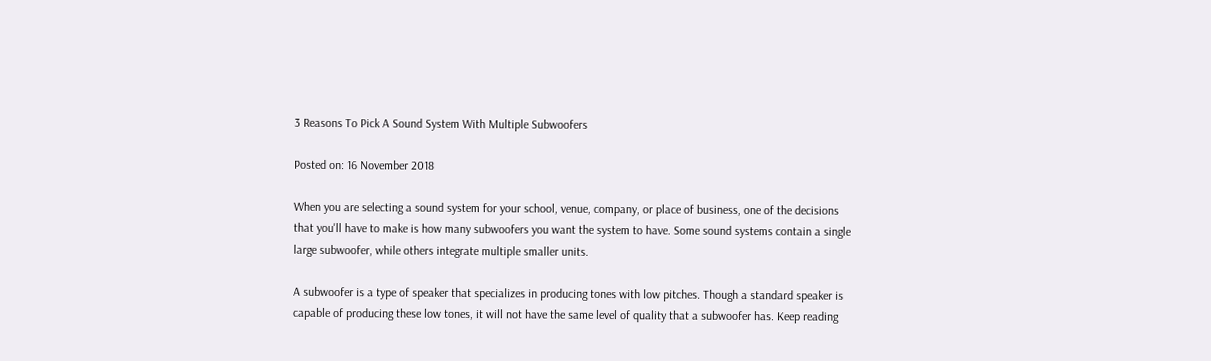3 Reasons To Pick A Sound System With Multiple Subwoofers

Posted on: 16 November 2018

When you are selecting a sound system for your school, venue, company, or place of business, one of the decisions that you'll have to make is how many subwoofers you want the system to have. Some sound systems contain a single large subwoofer, while others integrate multiple smaller units.

A subwoofer is a type of speaker that specializes in producing tones with low pitches. Though a standard speaker is capable of producing these low tones, it will not have the same level of quality that a subwoofer has. Keep reading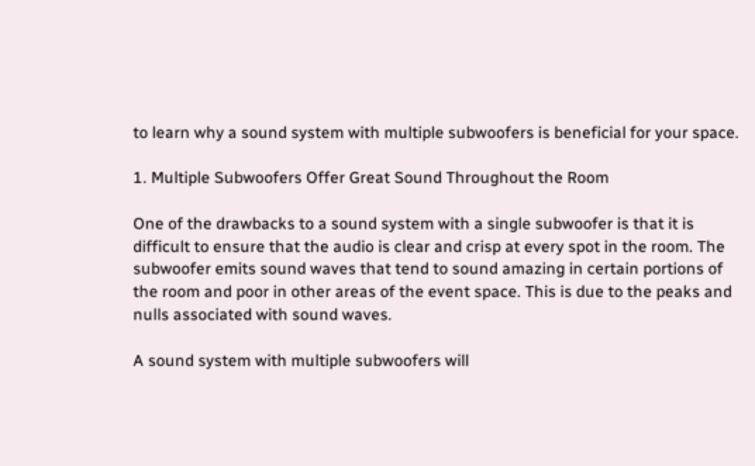to learn why a sound system with multiple subwoofers is beneficial for your space.

1. Multiple Subwoofers Offer Great Sound Throughout the Room

One of the drawbacks to a sound system with a single subwoofer is that it is difficult to ensure that the audio is clear and crisp at every spot in the room. The subwoofer emits sound waves that tend to sound amazing in certain portions of the room and poor in other areas of the event space. This is due to the peaks and nulls associated with sound waves.

A sound system with multiple subwoofers will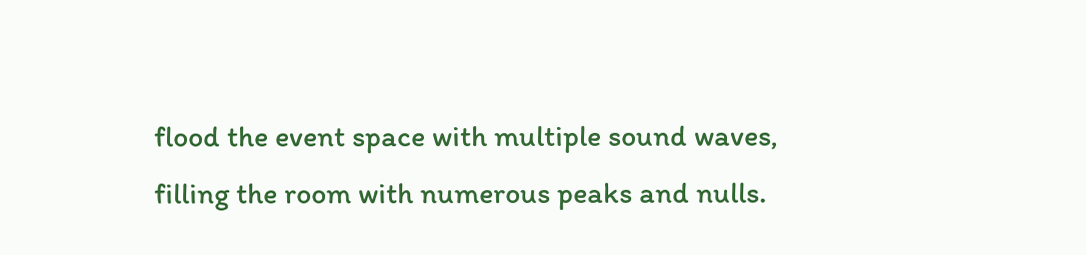flood the event space with multiple sound waves, filling the room with numerous peaks and nulls.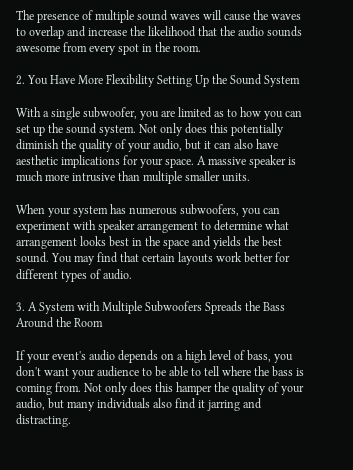The presence of multiple sound waves will cause the waves to overlap and increase the likelihood that the audio sounds awesome from every spot in the room.

2. You Have More Flexibility Setting Up the Sound System

With a single subwoofer, you are limited as to how you can set up the sound system. Not only does this potentially diminish the quality of your audio, but it can also have aesthetic implications for your space. A massive speaker is much more intrusive than multiple smaller units.

When your system has numerous subwoofers, you can experiment with speaker arrangement to determine what arrangement looks best in the space and yields the best sound. You may find that certain layouts work better for different types of audio.

3. A System with Multiple Subwoofers Spreads the Bass Around the Room

If your event's audio depends on a high level of bass, you don't want your audience to be able to tell where the bass is coming from. Not only does this hamper the quality of your audio, but many individuals also find it jarring and distracting.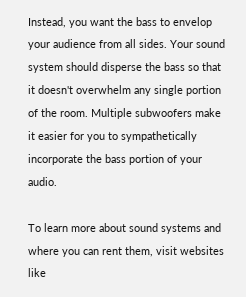Instead, you want the bass to envelop your audience from all sides. Your sound system should disperse the bass so that it doesn't overwhelm any single portion of the room. Multiple subwoofers make it easier for you to sympathetically incorporate the bass portion of your audio.

To learn more about sound systems and where you can rent them, visit websites like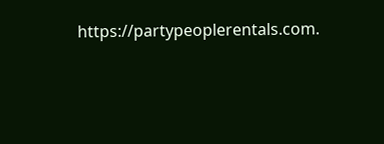https://partypeoplerentals.com.